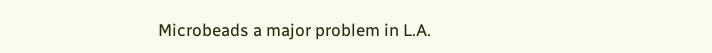Microbeads a major problem in L.A.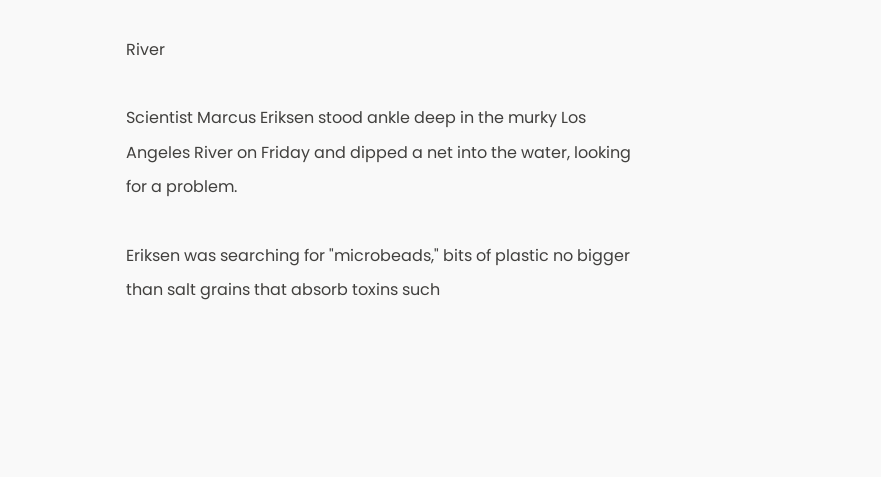River

Scientist Marcus Eriksen stood ankle deep in the murky Los Angeles River on Friday and dipped a net into the water, looking for a problem.

Eriksen was searching for "microbeads," bits of plastic no bigger than salt grains that absorb toxins such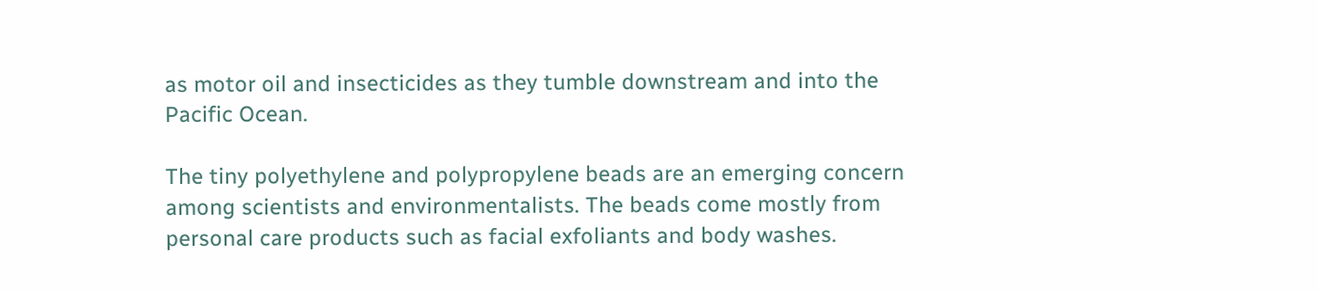as motor oil and insecticides as they tumble downstream and into the Pacific Ocean.

The tiny polyethylene and polypropylene beads are an emerging concern among scientists and environmentalists. The beads come mostly from personal care products such as facial exfoliants and body washes.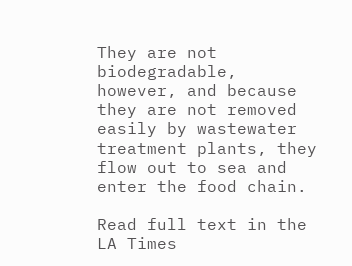They are not biodegradable, however, and because they are not removed easily by wastewater treatment plants, they flow out to sea and enter the food chain.

Read full text in the LA Times